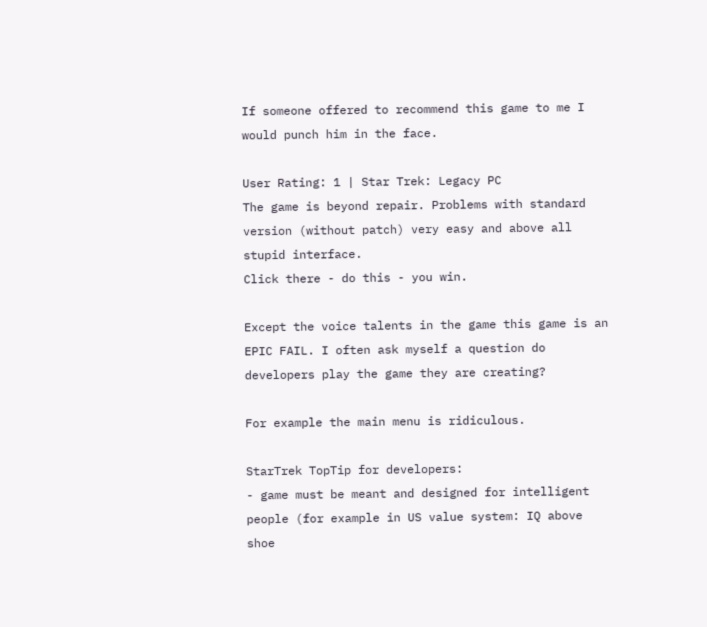If someone offered to recommend this game to me I would punch him in the face.

User Rating: 1 | Star Trek: Legacy PC
The game is beyond repair. Problems with standard version (without patch) very easy and above all stupid interface.
Click there - do this - you win.

Except the voice talents in the game this game is an EPIC FAIL. I often ask myself a question do developers play the game they are creating?

For example the main menu is ridiculous.

StarTrek TopTip for developers:
- game must be meant and designed for intelligent people (for example in US value system: IQ above shoe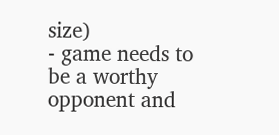size)
- game needs to be a worthy opponent and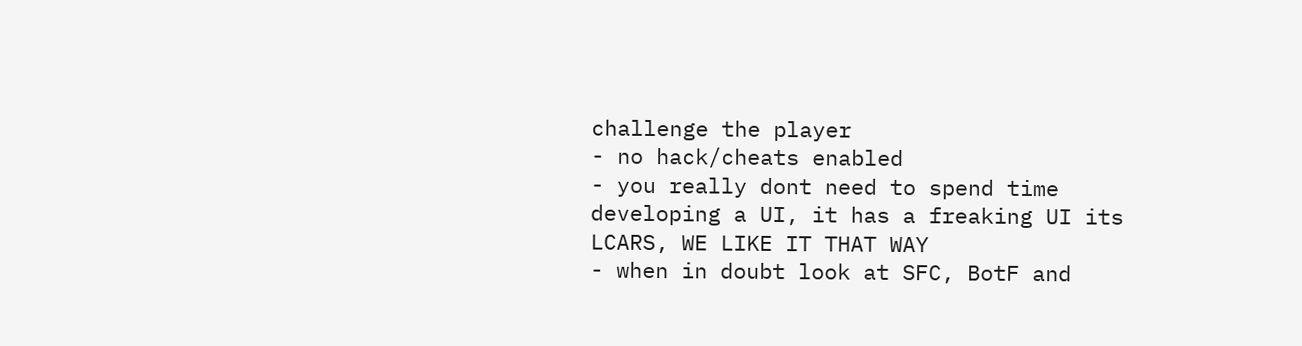challenge the player
- no hack/cheats enabled
- you really dont need to spend time developing a UI, it has a freaking UI its LCARS, WE LIKE IT THAT WAY
- when in doubt look at SFC, BotF and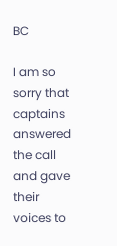BC

I am so sorry that captains answered the call and gave their voices to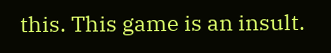this. This game is an insult.